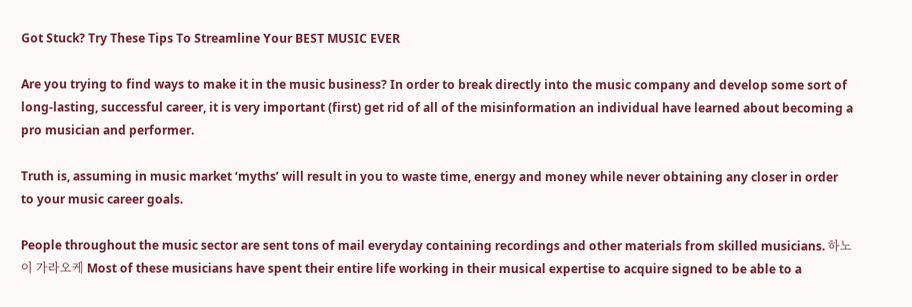Got Stuck? Try These Tips To Streamline Your BEST MUSIC EVER

Are you trying to find ways to make it in the music business? In order to break directly into the music company and develop some sort of long-lasting, successful career, it is very important (first) get rid of all of the misinformation an individual have learned about becoming a pro musician and performer.

Truth is, assuming in music market ‘myths’ will result in you to waste time, energy and money while never obtaining any closer in order to your music career goals.

People throughout the music sector are sent tons of mail everyday containing recordings and other materials from skilled musicians. 하노이 가라오케 Most of these musicians have spent their entire life working in their musical expertise to acquire signed to be able to a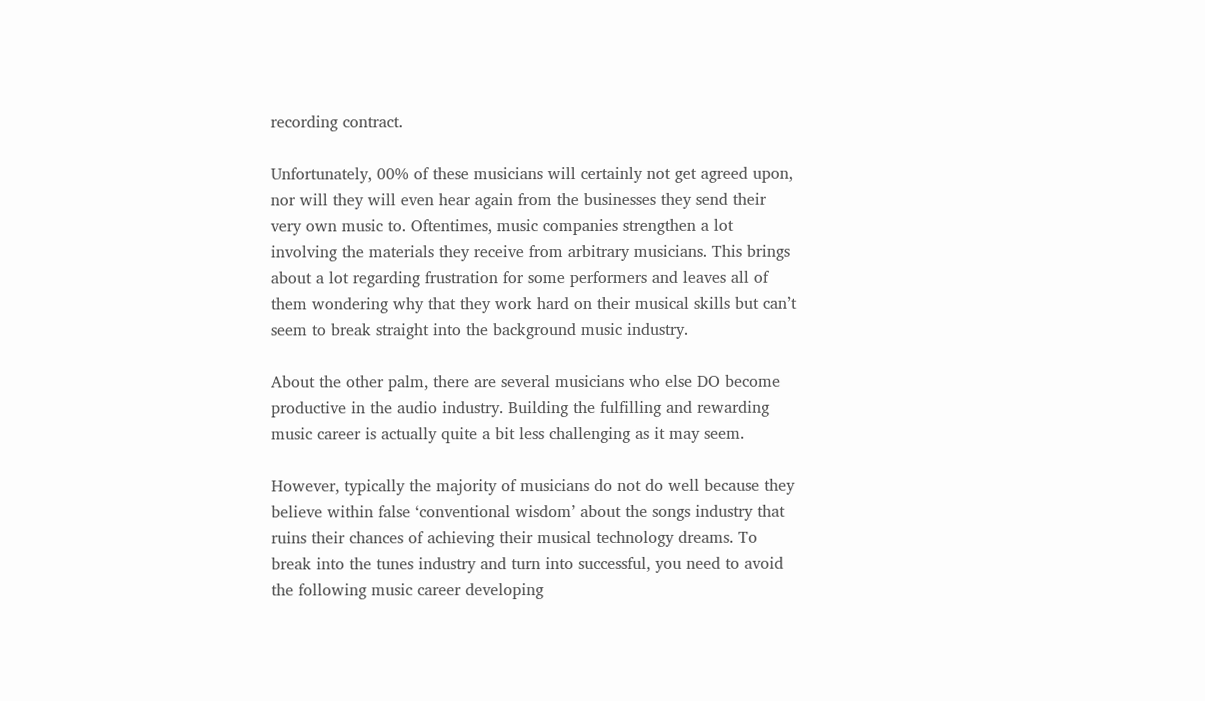recording contract.

Unfortunately, 00% of these musicians will certainly not get agreed upon, nor will they will even hear again from the businesses they send their very own music to. Oftentimes, music companies strengthen a lot involving the materials they receive from arbitrary musicians. This brings about a lot regarding frustration for some performers and leaves all of them wondering why that they work hard on their musical skills but can’t seem to break straight into the background music industry.

About the other palm, there are several musicians who else DO become productive in the audio industry. Building the fulfilling and rewarding music career is actually quite a bit less challenging as it may seem.

However, typically the majority of musicians do not do well because they believe within false ‘conventional wisdom’ about the songs industry that ruins their chances of achieving their musical technology dreams. To break into the tunes industry and turn into successful, you need to avoid the following music career developing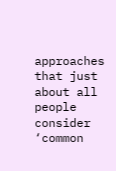approaches that just about all people consider ‘common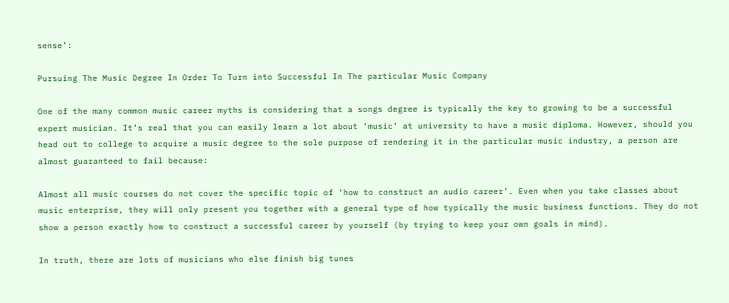sense’:

Pursuing The Music Degree In Order To Turn into Successful In The particular Music Company

One of the many common music career myths is considering that a songs degree is typically the key to growing to be a successful expert musician. It’s real that you can easily learn a lot about ‘music’ at university to have a music diploma. However, should you head out to college to acquire a music degree to the sole purpose of rendering it in the particular music industry, a person are almost guaranteed to fail because:

Almost all music courses do not cover the specific topic of ‘how to construct an audio career’. Even when you take classes about music enterprise, they will only present you together with a general type of how typically the music business functions. They do not show a person exactly how to construct a successful career by yourself (by trying to keep your own goals in mind).

In truth, there are lots of musicians who else finish big tunes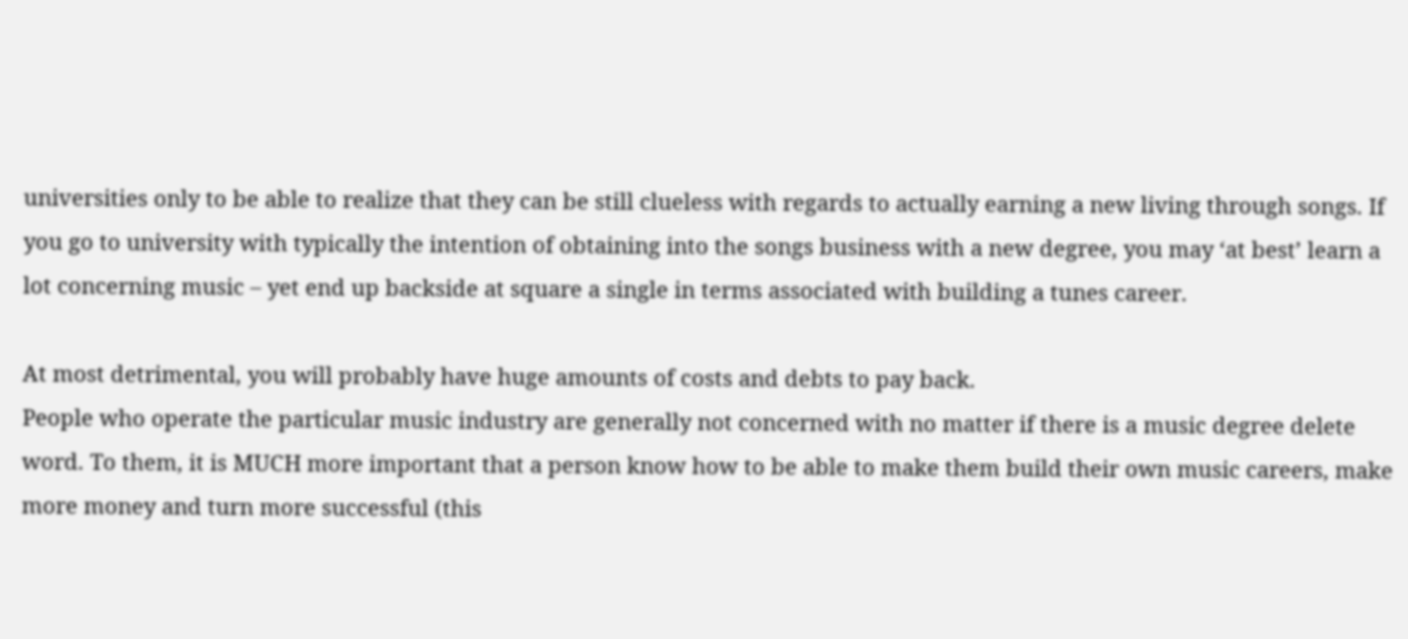universities only to be able to realize that they can be still clueless with regards to actually earning a new living through songs. If you go to university with typically the intention of obtaining into the songs business with a new degree, you may ‘at best’ learn a lot concerning music – yet end up backside at square a single in terms associated with building a tunes career.

At most detrimental, you will probably have huge amounts of costs and debts to pay back.
People who operate the particular music industry are generally not concerned with no matter if there is a music degree delete word. To them, it is MUCH more important that a person know how to be able to make them build their own music careers, make more money and turn more successful (this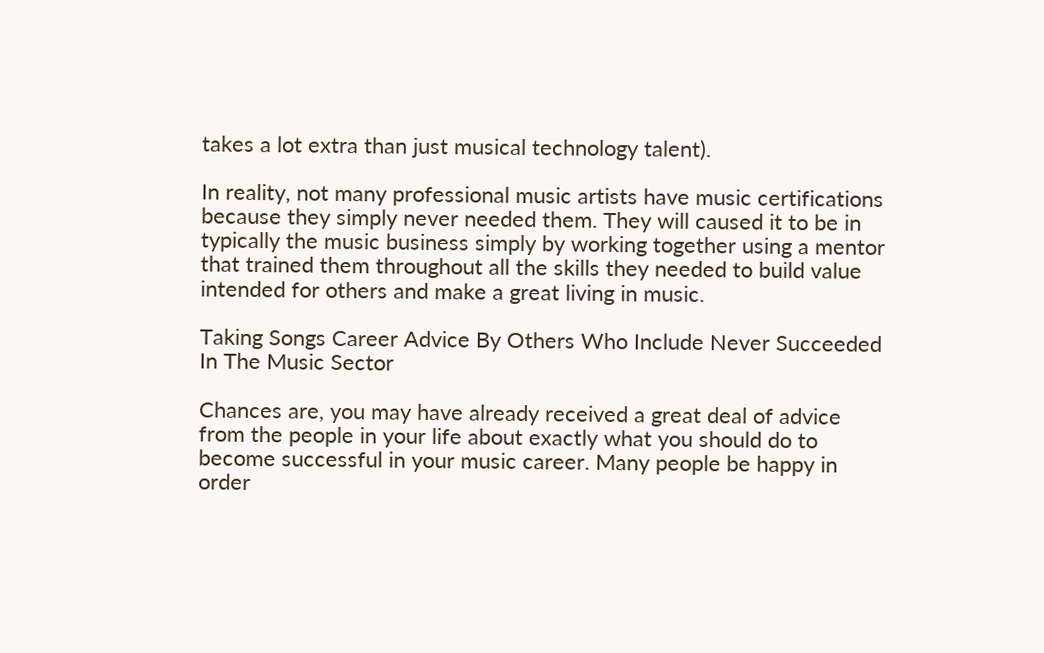takes a lot extra than just musical technology talent).

In reality, not many professional music artists have music certifications because they simply never needed them. They will caused it to be in typically the music business simply by working together using a mentor that trained them throughout all the skills they needed to build value intended for others and make a great living in music.

Taking Songs Career Advice By Others Who Include Never Succeeded In The Music Sector

Chances are, you may have already received a great deal of advice from the people in your life about exactly what you should do to become successful in your music career. Many people be happy in order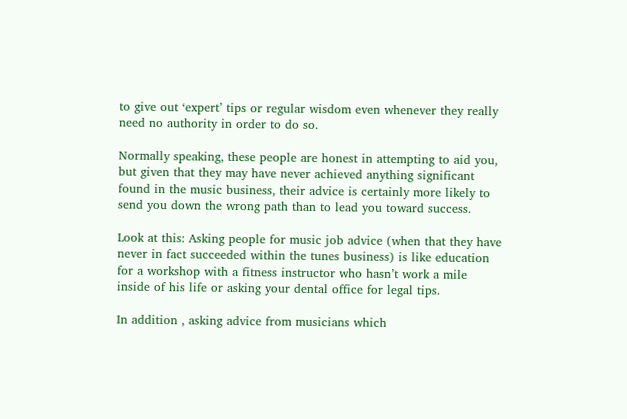to give out ‘expert’ tips or regular wisdom even whenever they really need no authority in order to do so.

Normally speaking, these people are honest in attempting to aid you, but given that they may have never achieved anything significant found in the music business, their advice is certainly more likely to send you down the wrong path than to lead you toward success.

Look at this: Asking people for music job advice (when that they have never in fact succeeded within the tunes business) is like education for a workshop with a fitness instructor who hasn’t work a mile inside of his life or asking your dental office for legal tips.

In addition , asking advice from musicians which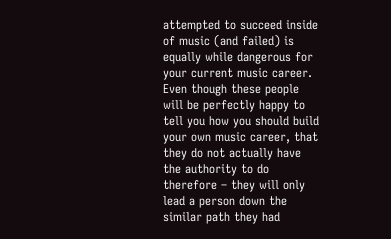attempted to succeed inside of music (and failed) is equally while dangerous for your current music career. Even though these people will be perfectly happy to tell you how you should build your own music career, that they do not actually have the authority to do therefore – they will only lead a person down the similar path they had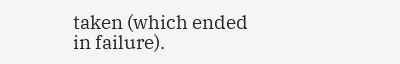taken (which ended in failure).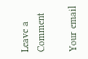Leave a Comment

Your email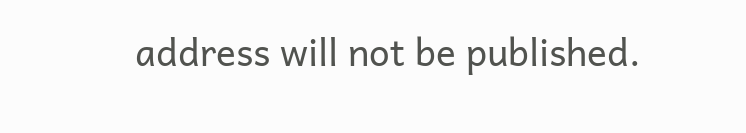address will not be published.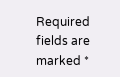Required fields are marked *